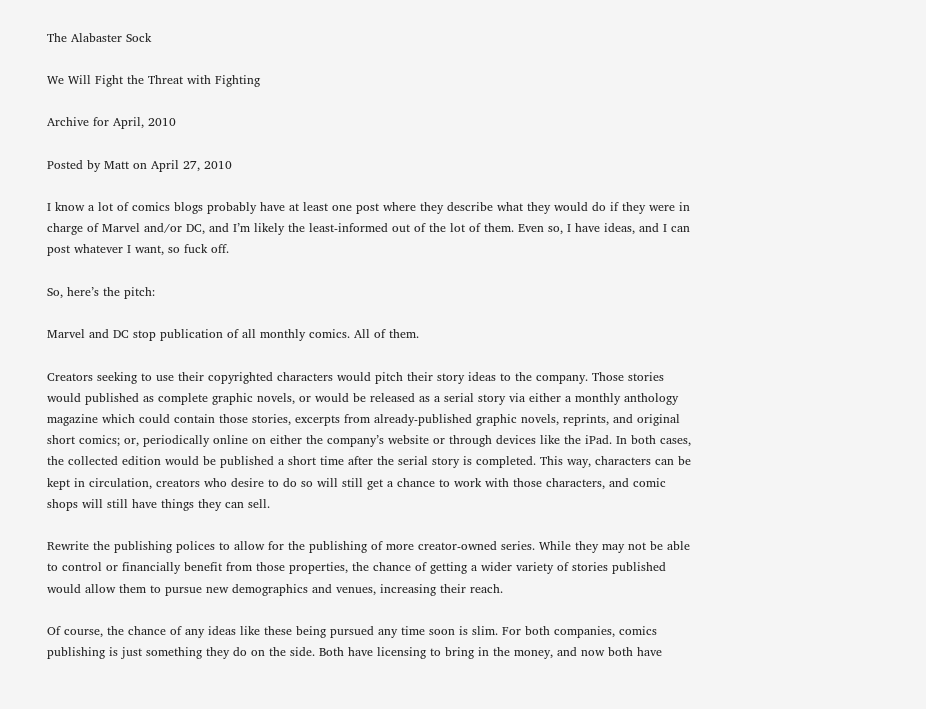The Alabaster Sock

We Will Fight the Threat with Fighting

Archive for April, 2010

Posted by Matt on April 27, 2010

I know a lot of comics blogs probably have at least one post where they describe what they would do if they were in charge of Marvel and/or DC, and I’m likely the least-informed out of the lot of them. Even so, I have ideas, and I can post whatever I want, so fuck off.

So, here’s the pitch:

Marvel and DC stop publication of all monthly comics. All of them.

Creators seeking to use their copyrighted characters would pitch their story ideas to the company. Those stories would published as complete graphic novels, or would be released as a serial story via either a monthly anthology magazine which could contain those stories, excerpts from already-published graphic novels, reprints, and original short comics; or, periodically online on either the company’s website or through devices like the iPad. In both cases, the collected edition would be published a short time after the serial story is completed. This way, characters can be kept in circulation, creators who desire to do so will still get a chance to work with those characters, and comic shops will still have things they can sell.

Rewrite the publishing polices to allow for the publishing of more creator-owned series. While they may not be able to control or financially benefit from those properties, the chance of getting a wider variety of stories published would allow them to pursue new demographics and venues, increasing their reach.

Of course, the chance of any ideas like these being pursued any time soon is slim. For both companies, comics publishing is just something they do on the side. Both have licensing to bring in the money, and now both have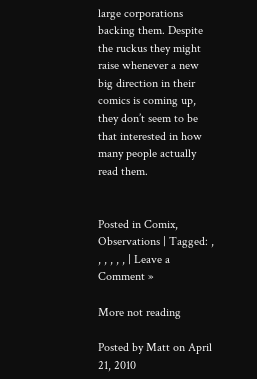large corporations backing them. Despite the ruckus they might raise whenever a new big direction in their comics is coming up, they don’t seem to be that interested in how many people actually read them.


Posted in Comix, Observations | Tagged: , , , , , , | Leave a Comment »

More not reading

Posted by Matt on April 21, 2010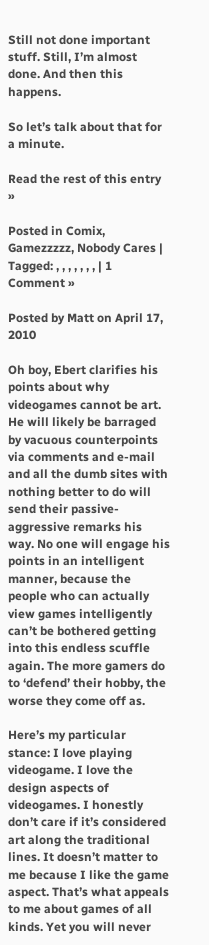Still not done important stuff. Still, I’m almost done. And then this happens.

So let’s talk about that for a minute.

Read the rest of this entry »

Posted in Comix, Gamezzzzz, Nobody Cares | Tagged: , , , , , , , | 1 Comment »

Posted by Matt on April 17, 2010

Oh boy, Ebert clarifies his points about why videogames cannot be art. He will likely be barraged by vacuous counterpoints via comments and e-mail and all the dumb sites with nothing better to do will send their passive-aggressive remarks his way. No one will engage his points in an intelligent manner, because the people who can actually view games intelligently can’t be bothered getting into this endless scuffle again. The more gamers do to ‘defend’ their hobby, the worse they come off as.

Here’s my particular stance: I love playing videogame. I love the design aspects of videogames. I honestly don’t care if it’s considered art along the traditional lines. It doesn’t matter to me because I like the game aspect. That’s what appeals to me about games of all kinds. Yet you will never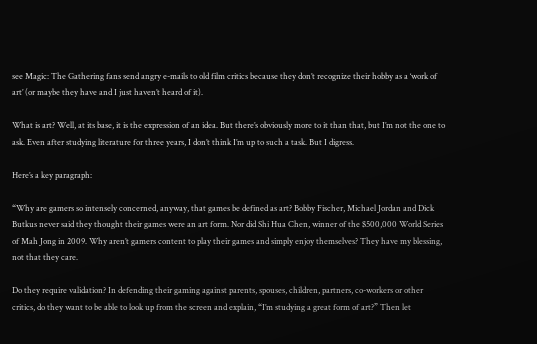see Magic: The Gathering fans send angry e-mails to old film critics because they don’t recognize their hobby as a ‘work of art’ (or maybe they have and I just haven’t heard of it).

What is art? Well, at its base, it is the expression of an idea. But there’s obviously more to it than that, but I’m not the one to ask. Even after studying literature for three years, I don’t think I’m up to such a task. But I digress.

Here’s a key paragraph:

“Why are gamers so intensely concerned, anyway, that games be defined as art? Bobby Fischer, Michael Jordan and Dick Butkus never said they thought their games were an art form. Nor did Shi Hua Chen, winner of the $500,000 World Series of Mah Jong in 2009. Why aren’t gamers content to play their games and simply enjoy themselves? They have my blessing, not that they care.

Do they require validation? In defending their gaming against parents, spouses, children, partners, co-workers or other critics, do they want to be able to look up from the screen and explain, “I’m studying a great form of art?” Then let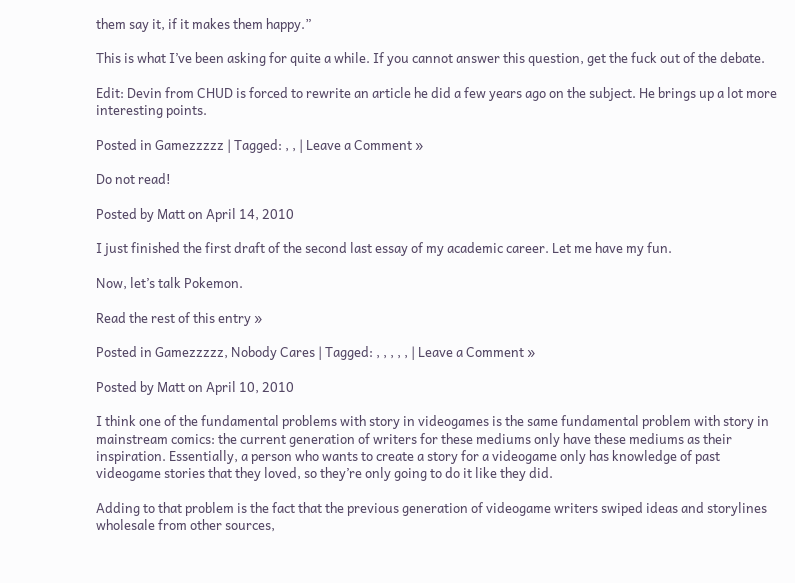them say it, if it makes them happy.”

This is what I’ve been asking for quite a while. If you cannot answer this question, get the fuck out of the debate.

Edit: Devin from CHUD is forced to rewrite an article he did a few years ago on the subject. He brings up a lot more interesting points.

Posted in Gamezzzzz | Tagged: , , | Leave a Comment »

Do not read!

Posted by Matt on April 14, 2010

I just finished the first draft of the second last essay of my academic career. Let me have my fun.

Now, let’s talk Pokemon.

Read the rest of this entry »

Posted in Gamezzzzz, Nobody Cares | Tagged: , , , , , | Leave a Comment »

Posted by Matt on April 10, 2010

I think one of the fundamental problems with story in videogames is the same fundamental problem with story in mainstream comics: the current generation of writers for these mediums only have these mediums as their inspiration. Essentially, a person who wants to create a story for a videogame only has knowledge of past videogame stories that they loved, so they’re only going to do it like they did.

Adding to that problem is the fact that the previous generation of videogame writers swiped ideas and storylines wholesale from other sources,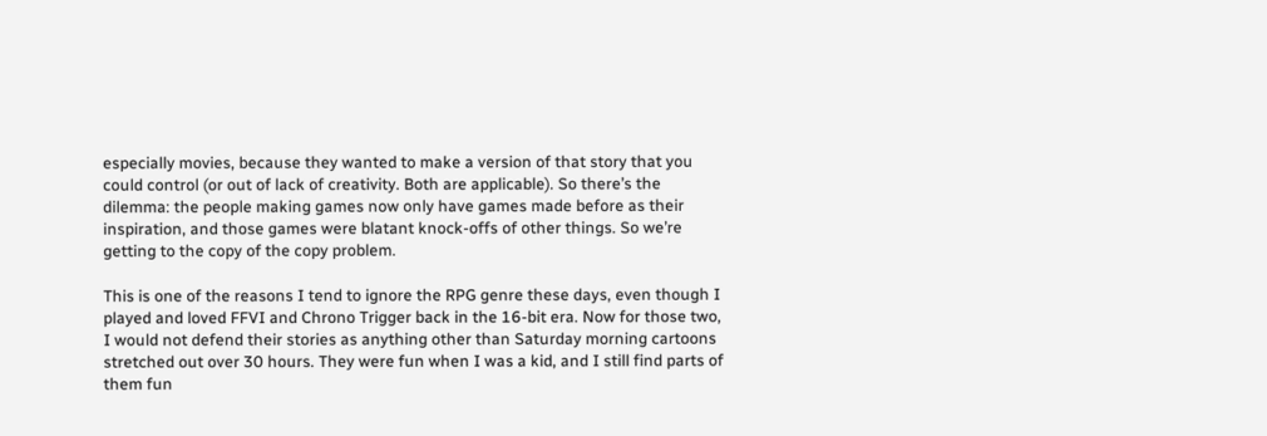especially movies, because they wanted to make a version of that story that you could control (or out of lack of creativity. Both are applicable). So there’s the dilemma: the people making games now only have games made before as their inspiration, and those games were blatant knock-offs of other things. So we’re getting to the copy of the copy problem.

This is one of the reasons I tend to ignore the RPG genre these days, even though I played and loved FFVI and Chrono Trigger back in the 16-bit era. Now for those two, I would not defend their stories as anything other than Saturday morning cartoons stretched out over 30 hours. They were fun when I was a kid, and I still find parts of them fun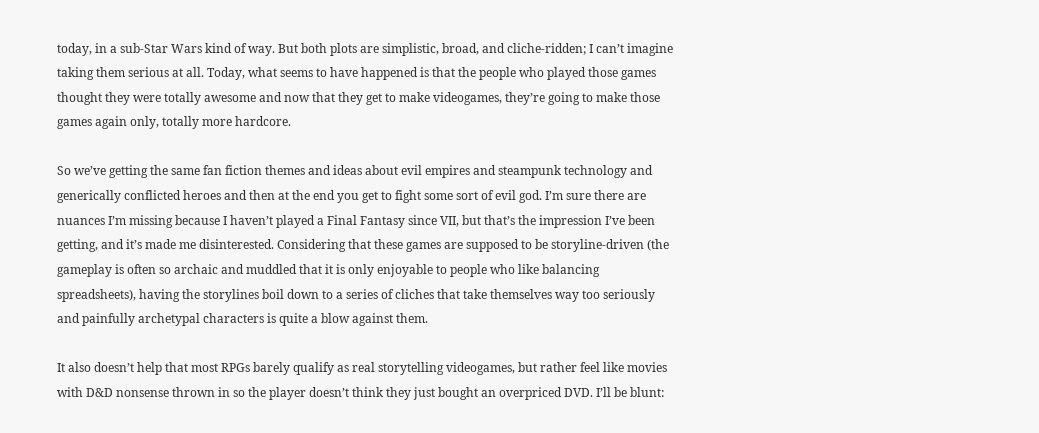today, in a sub-Star Wars kind of way. But both plots are simplistic, broad, and cliche-ridden; I can’t imagine taking them serious at all. Today, what seems to have happened is that the people who played those games thought they were totally awesome and now that they get to make videogames, they’re going to make those games again only, totally more hardcore.

So we’ve getting the same fan fiction themes and ideas about evil empires and steampunk technology and generically conflicted heroes and then at the end you get to fight some sort of evil god. I’m sure there are nuances I’m missing because I haven’t played a Final Fantasy since VII, but that’s the impression I’ve been getting, and it’s made me disinterested. Considering that these games are supposed to be storyline-driven (the gameplay is often so archaic and muddled that it is only enjoyable to people who like balancing spreadsheets), having the storylines boil down to a series of cliches that take themselves way too seriously and painfully archetypal characters is quite a blow against them.

It also doesn’t help that most RPGs barely qualify as real storytelling videogames, but rather feel like movies with D&D nonsense thrown in so the player doesn’t think they just bought an overpriced DVD. I’ll be blunt: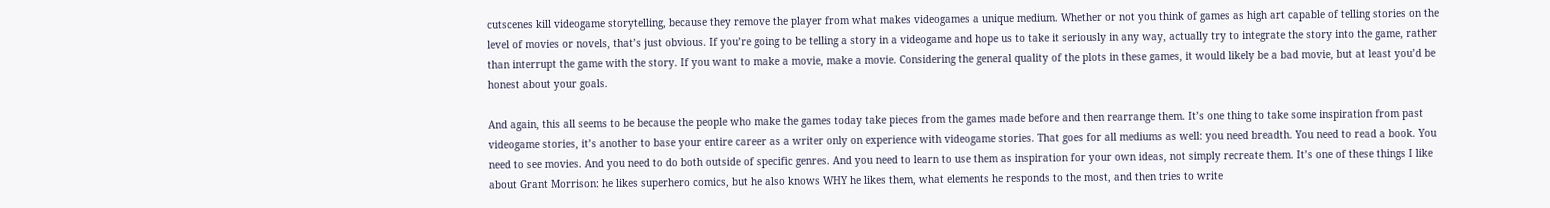cutscenes kill videogame storytelling, because they remove the player from what makes videogames a unique medium. Whether or not you think of games as high art capable of telling stories on the level of movies or novels, that’s just obvious. If you’re going to be telling a story in a videogame and hope us to take it seriously in any way, actually try to integrate the story into the game, rather than interrupt the game with the story. If you want to make a movie, make a movie. Considering the general quality of the plots in these games, it would likely be a bad movie, but at least you’d be honest about your goals.

And again, this all seems to be because the people who make the games today take pieces from the games made before and then rearrange them. It’s one thing to take some inspiration from past videogame stories, it’s another to base your entire career as a writer only on experience with videogame stories. That goes for all mediums as well: you need breadth. You need to read a book. You need to see movies. And you need to do both outside of specific genres. And you need to learn to use them as inspiration for your own ideas, not simply recreate them. It’s one of these things I like about Grant Morrison: he likes superhero comics, but he also knows WHY he likes them, what elements he responds to the most, and then tries to write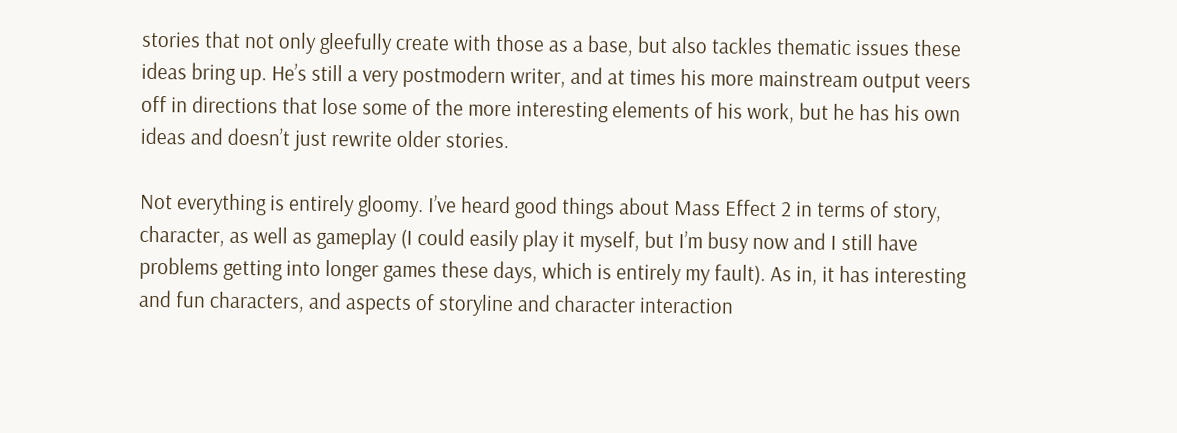stories that not only gleefully create with those as a base, but also tackles thematic issues these ideas bring up. He’s still a very postmodern writer, and at times his more mainstream output veers off in directions that lose some of the more interesting elements of his work, but he has his own ideas and doesn’t just rewrite older stories.

Not everything is entirely gloomy. I’ve heard good things about Mass Effect 2 in terms of story, character, as well as gameplay (I could easily play it myself, but I’m busy now and I still have problems getting into longer games these days, which is entirely my fault). As in, it has interesting and fun characters, and aspects of storyline and character interaction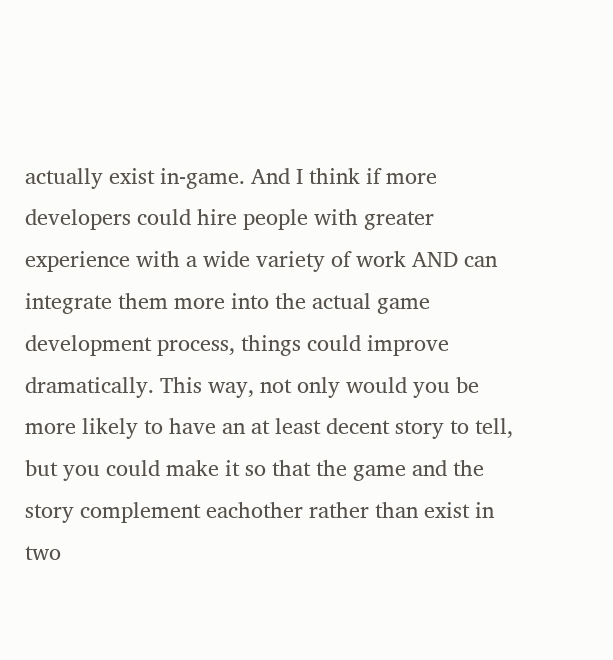actually exist in-game. And I think if more developers could hire people with greater experience with a wide variety of work AND can integrate them more into the actual game development process, things could improve dramatically. This way, not only would you be more likely to have an at least decent story to tell, but you could make it so that the game and the story complement eachother rather than exist in two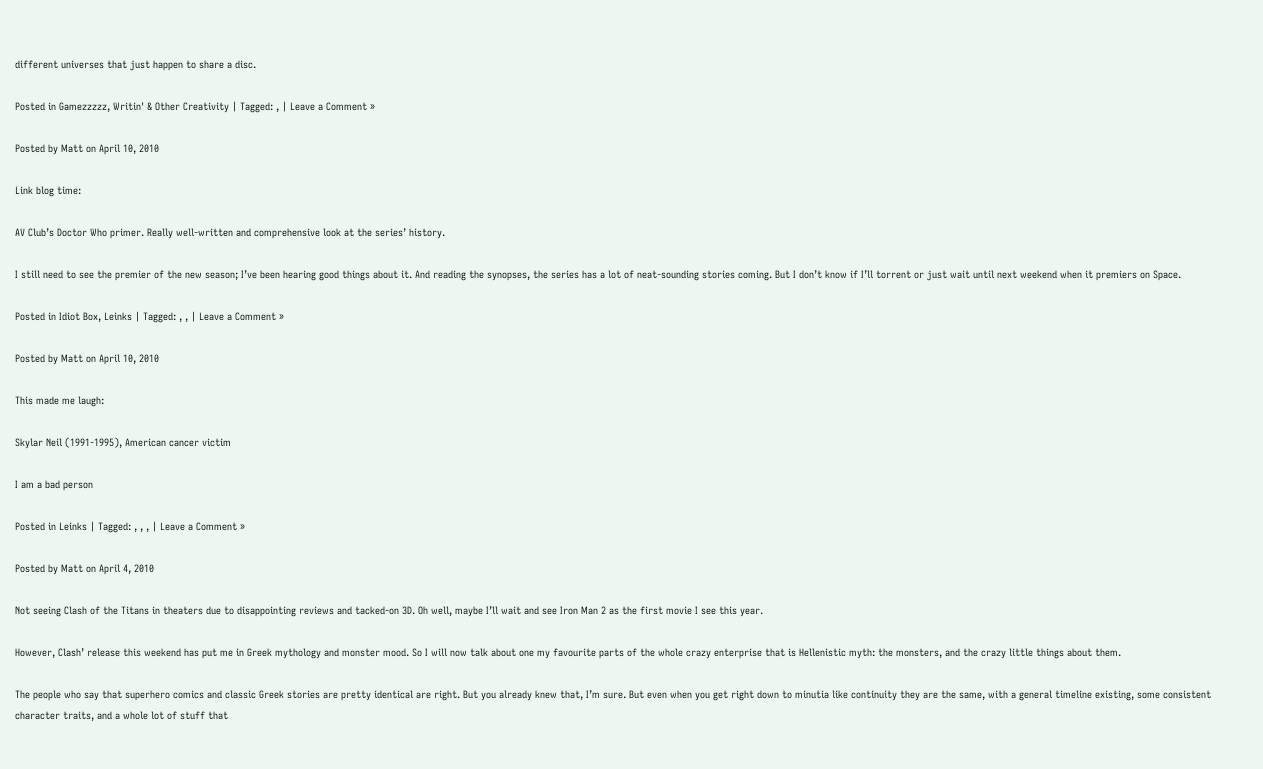different universes that just happen to share a disc.

Posted in Gamezzzzz, Writin' & Other Creativity | Tagged: , | Leave a Comment »

Posted by Matt on April 10, 2010

Link blog time:

AV Club’s Doctor Who primer. Really well-written and comprehensive look at the series’ history.

I still need to see the premier of the new season; I’ve been hearing good things about it. And reading the synopses, the series has a lot of neat-sounding stories coming. But I don’t know if I’ll torrent or just wait until next weekend when it premiers on Space.

Posted in Idiot Box, Leinks | Tagged: , , | Leave a Comment »

Posted by Matt on April 10, 2010

This made me laugh:

Skylar Neil (1991-1995), American cancer victim

I am a bad person

Posted in Leinks | Tagged: , , , | Leave a Comment »

Posted by Matt on April 4, 2010

Not seeing Clash of the Titans in theaters due to disappointing reviews and tacked-on 3D. Oh well, maybe I’ll wait and see Iron Man 2 as the first movie I see this year.

However, Clash’ release this weekend has put me in Greek mythology and monster mood. So I will now talk about one my favourite parts of the whole crazy enterprise that is Hellenistic myth: the monsters, and the crazy little things about them.

The people who say that superhero comics and classic Greek stories are pretty identical are right. But you already knew that, I’m sure. But even when you get right down to minutia like continuity they are the same, with a general timeline existing, some consistent character traits, and a whole lot of stuff that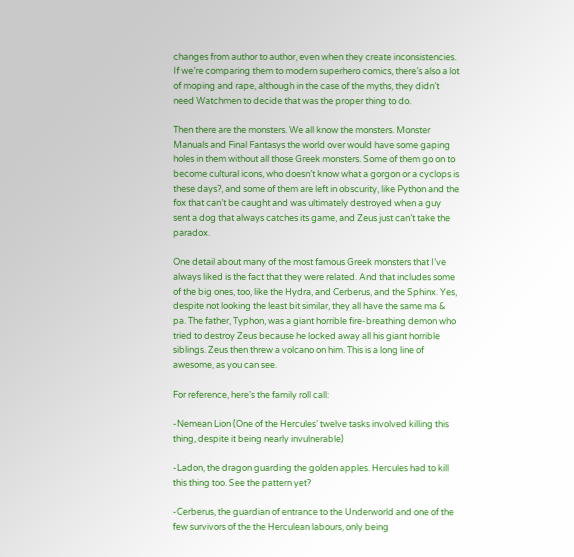changes from author to author, even when they create inconsistencies. If we’re comparing them to modern superhero comics, there’s also a lot of moping and rape, although in the case of the myths, they didn’t need Watchmen to decide that was the proper thing to do.

Then there are the monsters. We all know the monsters. Monster Manuals and Final Fantasys the world over would have some gaping holes in them without all those Greek monsters. Some of them go on to become cultural icons, who doesn’t know what a gorgon or a cyclops is these days?, and some of them are left in obscurity, like Python and the fox that can’t be caught and was ultimately destroyed when a guy sent a dog that always catches its game, and Zeus just can’t take the paradox.

One detail about many of the most famous Greek monsters that I’ve always liked is the fact that they were related. And that includes some of the big ones, too, like the Hydra, and Cerberus, and the Sphinx. Yes, despite not looking the least bit similar, they all have the same ma & pa. The father, Typhon, was a giant horrible fire-breathing demon who tried to destroy Zeus because he locked away all his giant horrible siblings. Zeus then threw a volcano on him. This is a long line of awesome, as you can see.

For reference, here’s the family roll call:

-Nemean Lion (One of the Hercules’ twelve tasks involved killing this thing, despite it being nearly invulnerable)

-Ladon, the dragon guarding the golden apples. Hercules had to kill this thing too. See the pattern yet?

-Cerberus, the guardian of entrance to the Underworld and one of the few survivors of the the Herculean labours, only being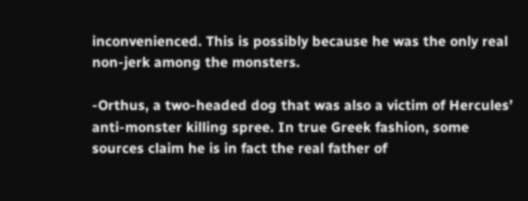inconvenienced. This is possibly because he was the only real non-jerk among the monsters.

-Orthus, a two-headed dog that was also a victim of Hercules’ anti-monster killing spree. In true Greek fashion, some sources claim he is in fact the real father of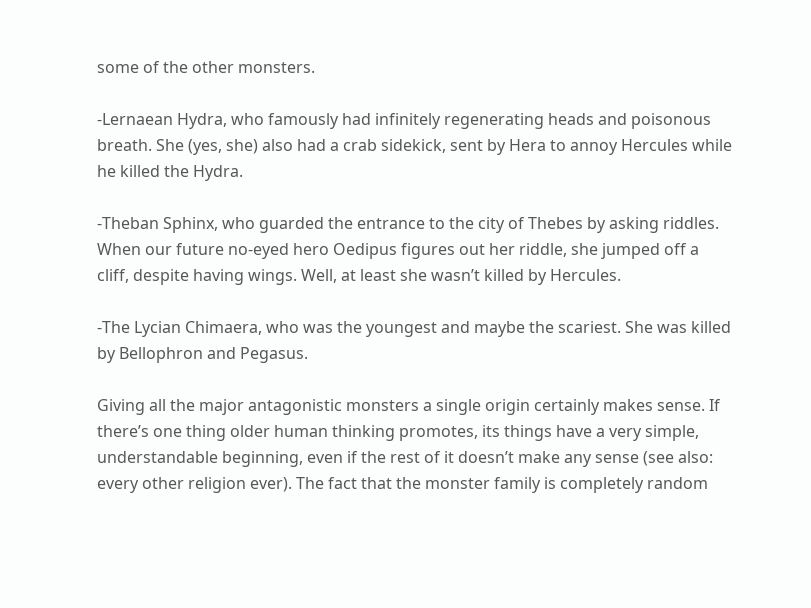some of the other monsters.

-Lernaean Hydra, who famously had infinitely regenerating heads and poisonous breath. She (yes, she) also had a crab sidekick, sent by Hera to annoy Hercules while he killed the Hydra.

-Theban Sphinx, who guarded the entrance to the city of Thebes by asking riddles. When our future no-eyed hero Oedipus figures out her riddle, she jumped off a cliff, despite having wings. Well, at least she wasn’t killed by Hercules.

-The Lycian Chimaera, who was the youngest and maybe the scariest. She was killed by Bellophron and Pegasus.

Giving all the major antagonistic monsters a single origin certainly makes sense. If there’s one thing older human thinking promotes, its things have a very simple, understandable beginning, even if the rest of it doesn’t make any sense (see also: every other religion ever). The fact that the monster family is completely random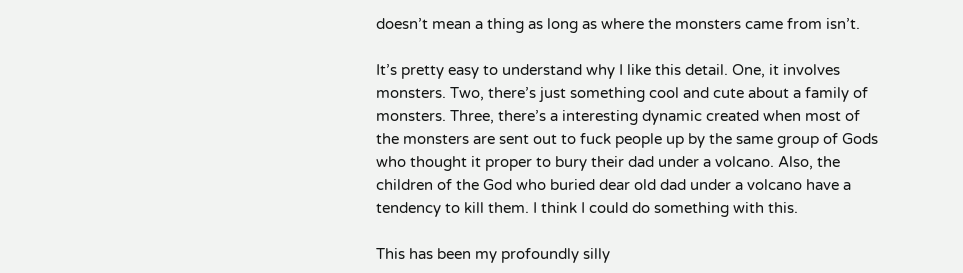doesn’t mean a thing as long as where the monsters came from isn’t.

It’s pretty easy to understand why I like this detail. One, it involves monsters. Two, there’s just something cool and cute about a family of monsters. Three, there’s a interesting dynamic created when most of the monsters are sent out to fuck people up by the same group of Gods who thought it proper to bury their dad under a volcano. Also, the children of the God who buried dear old dad under a volcano have a tendency to kill them. I think I could do something with this.

This has been my profoundly silly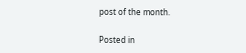post of the month.

Posted in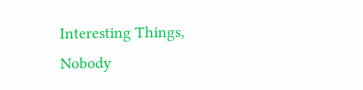Interesting Things, Nobody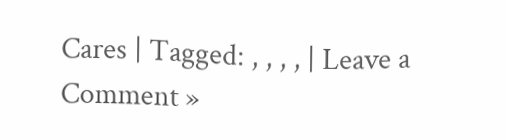Cares | Tagged: , , , , | Leave a Comment »